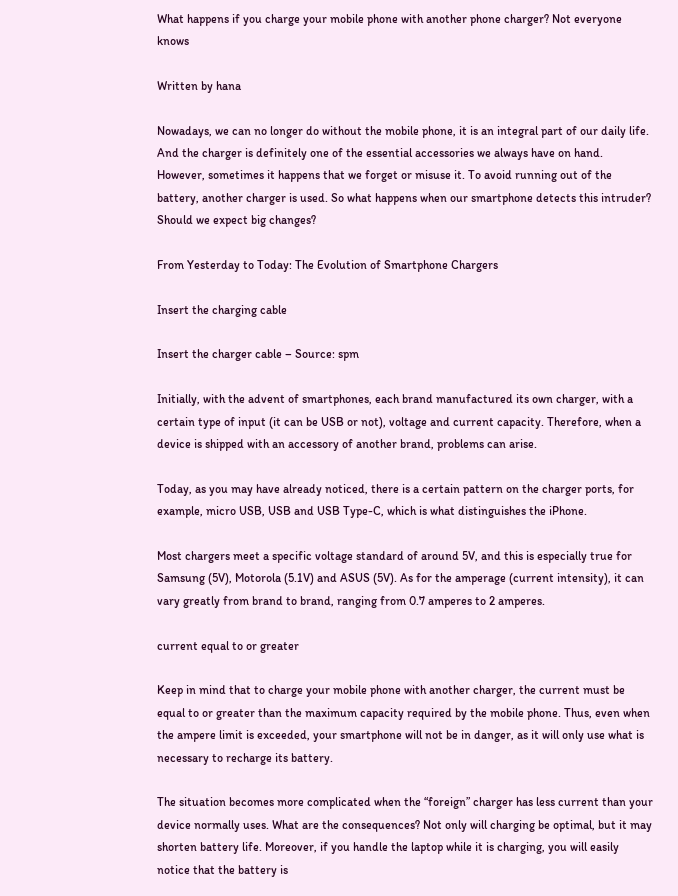What happens if you charge your mobile phone with another phone charger? Not everyone knows

Written by hana

Nowadays, we can no longer do without the mobile phone, it is an integral part of our daily life. And the charger is definitely one of the essential accessories we always have on hand. However, sometimes it happens that we forget or misuse it. To avoid running out of the battery, another charger is used. So what happens when our smartphone detects this intruder? Should we expect big changes?

From Yesterday to Today: The Evolution of Smartphone Chargers

Insert the charging cable

Insert the charger cable – Source: spm

Initially, with the advent of smartphones, each brand manufactured its own charger, with a certain type of input (it can be USB or not), voltage and current capacity. Therefore, when a device is shipped with an accessory of another brand, problems can arise.

Today, as you may have already noticed, there is a certain pattern on the charger ports, for example, micro USB, USB and USB Type-C, which is what distinguishes the iPhone.

Most chargers meet a specific voltage standard of around 5V, and this is especially true for Samsung (5V), Motorola (5.1V) and ASUS (5V). As for the amperage (current intensity), it can vary greatly from brand to brand, ranging from 0.7 amperes to 2 amperes.

current equal to or greater

Keep in mind that to charge your mobile phone with another charger, the current must be equal to or greater than the maximum capacity required by the mobile phone. Thus, even when the ampere limit is exceeded, your smartphone will not be in danger, as it will only use what is necessary to recharge its battery.

The situation becomes more complicated when the “foreign” charger has less current than your device normally uses. What are the consequences? Not only will charging be optimal, but it may shorten battery life. Moreover, if you handle the laptop while it is charging, you will easily notice that the battery is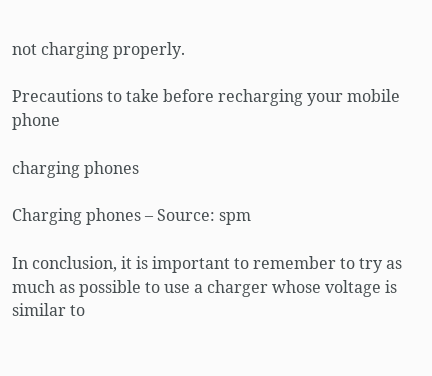not charging properly.

Precautions to take before recharging your mobile phone

charging phones

Charging phones – Source: spm

In conclusion, it is important to remember to try as much as possible to use a charger whose voltage is similar to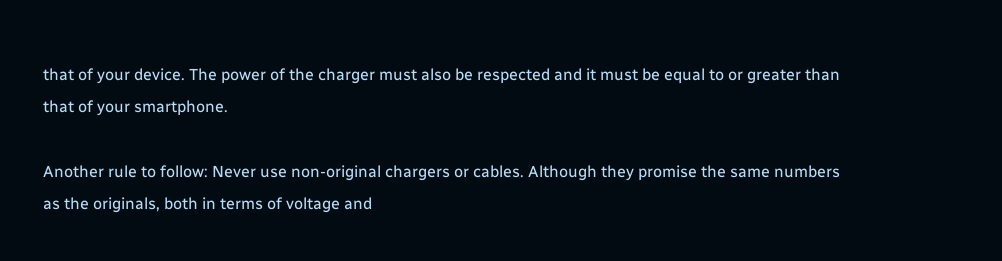that of your device. The power of the charger must also be respected and it must be equal to or greater than that of your smartphone.

Another rule to follow: Never use non-original chargers or cables. Although they promise the same numbers as the originals, both in terms of voltage and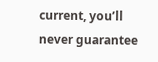current, you’ll never guarantee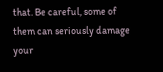that. Be careful, some of them can seriously damage your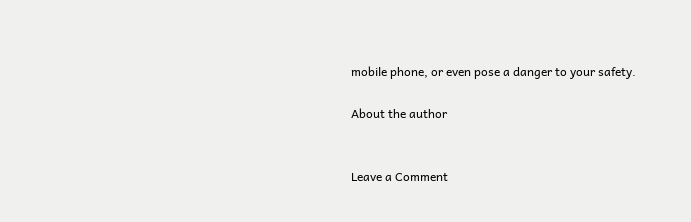mobile phone, or even pose a danger to your safety.

About the author


Leave a Comment